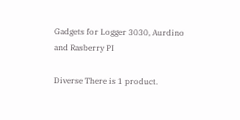Gadgets for Logger 3030, Aurdino and Rasberry PI

Diverse There is 1 product.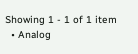Showing 1 - 1 of 1 item
  • Analog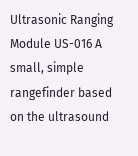Ultrasonic Ranging Module US-016 A small, simple rangefinder based on the ultrasound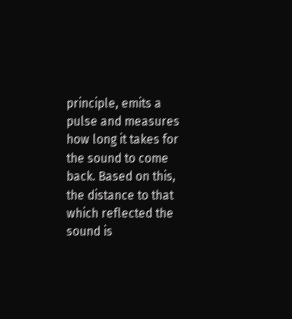principle, emits a pulse and measures how long it takes for the sound to come back. Based on this, the distance to that which reflected the sound is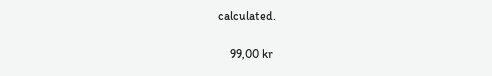calculated.

    99,00 kr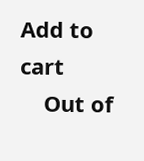Add to cart
    Out of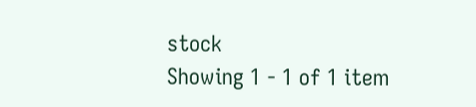stock
Showing 1 - 1 of 1 item